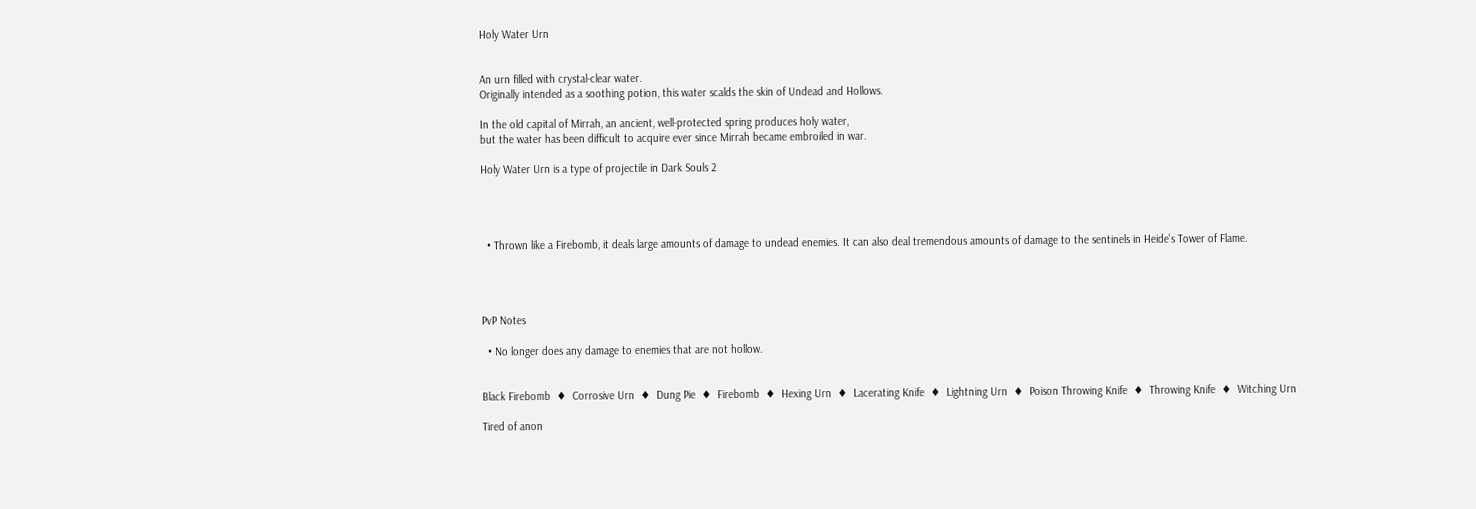Holy Water Urn


An urn filled with crystal-clear water.
Originally intended as a soothing potion, this water scalds the skin of Undead and Hollows.

In the old capital of Mirrah, an ancient, well-protected spring produces holy water,
but the water has been difficult to acquire ever since Mirrah became embroiled in war.

Holy Water Urn is a type of projectile in Dark Souls 2




  • Thrown like a Firebomb, it deals large amounts of damage to undead enemies. It can also deal tremendous amounts of damage to the sentinels in Heide's Tower of Flame.




PvP Notes

  • No longer does any damage to enemies that are not hollow.


Black Firebomb  ♦  Corrosive Urn  ♦  Dung Pie  ♦  Firebomb  ♦  Hexing Urn  ♦  Lacerating Knife  ♦  Lightning Urn  ♦  Poison Throwing Knife  ♦  Throwing Knife  ♦  Witching Urn

Tired of anon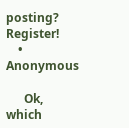posting? Register!
    • Anonymous

      Ok, which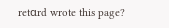retαrd wrote this page?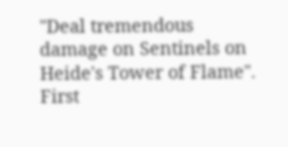"Deal tremendous damage on Sentinels on Heide's Tower of Flame". First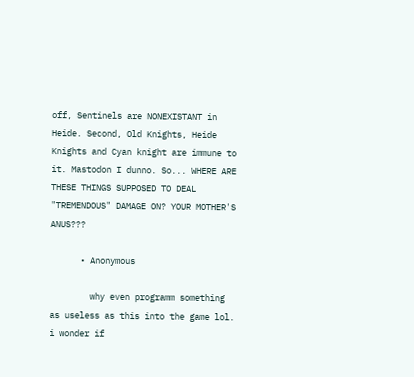off, Sentinels are NONEXISTANT in Heide. Second, Old Knights, Heide Knights and Cyan knight are immune to it. Mastodon I dunno. So... WHERE ARE THESE THINGS SUPPOSED TO DEAL "TREMENDOUS" DAMAGE ON? YOUR MOTHER'S ANUS???

      • Anonymous

        why even programm something as useless as this into the game lol. i wonder if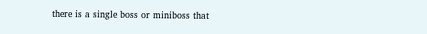there is a single boss or miniboss that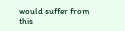would suffer from this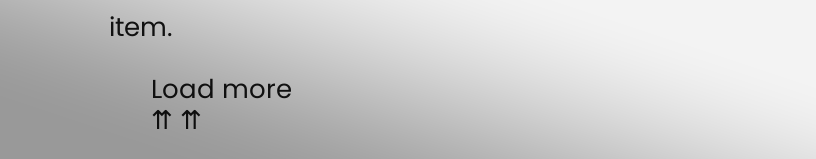item.

      Load more
      ⇈ ⇈